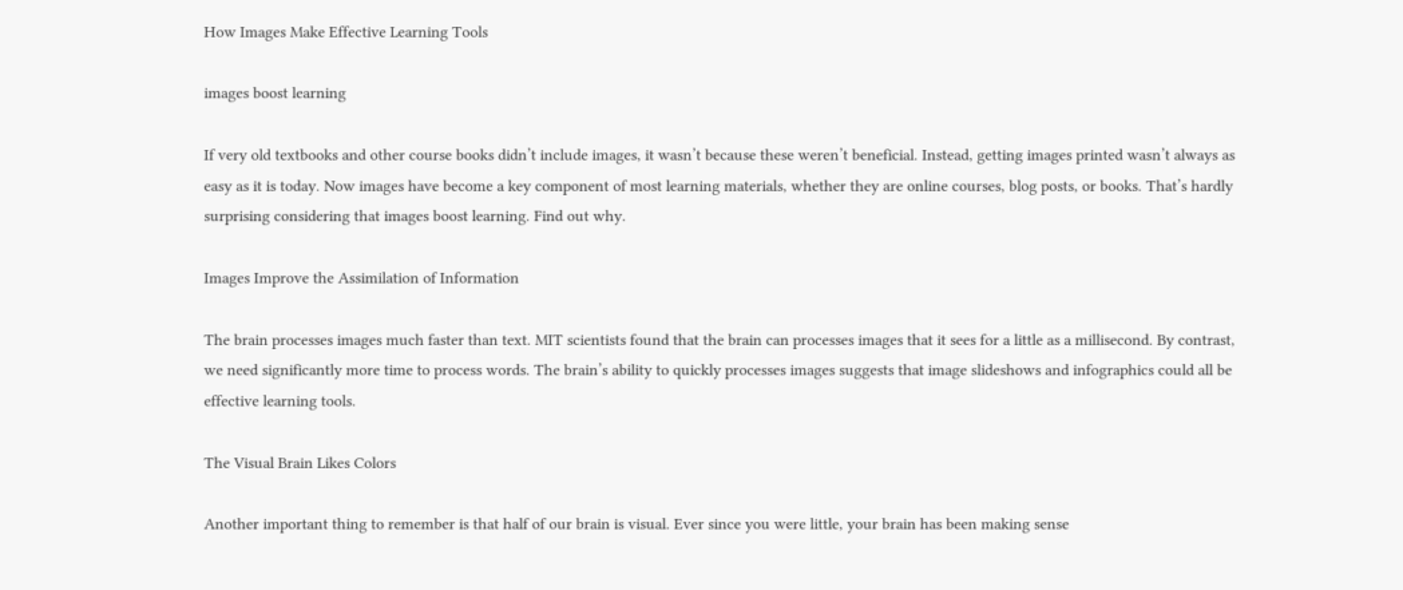How Images Make Effective Learning Tools

images boost learning

If very old textbooks and other course books didn’t include images, it wasn’t because these weren’t beneficial. Instead, getting images printed wasn’t always as easy as it is today. Now images have become a key component of most learning materials, whether they are online courses, blog posts, or books. That’s hardly surprising considering that images boost learning. Find out why.

Images Improve the Assimilation of Information

The brain processes images much faster than text. MIT scientists found that the brain can processes images that it sees for a little as a millisecond. By contrast, we need significantly more time to process words. The brain’s ability to quickly processes images suggests that image slideshows and infographics could all be effective learning tools.

The Visual Brain Likes Colors

Another important thing to remember is that half of our brain is visual. Ever since you were little, your brain has been making sense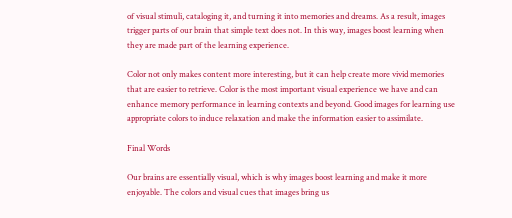of visual stimuli, cataloging it, and turning it into memories and dreams. As a result, images trigger parts of our brain that simple text does not. In this way, images boost learning when they are made part of the learning experience.

Color not only makes content more interesting, but it can help create more vivid memories that are easier to retrieve. Color is the most important visual experience we have and can enhance memory performance in learning contexts and beyond. Good images for learning use appropriate colors to induce relaxation and make the information easier to assimilate.

Final Words

Our brains are essentially visual, which is why images boost learning and make it more enjoyable. The colors and visual cues that images bring us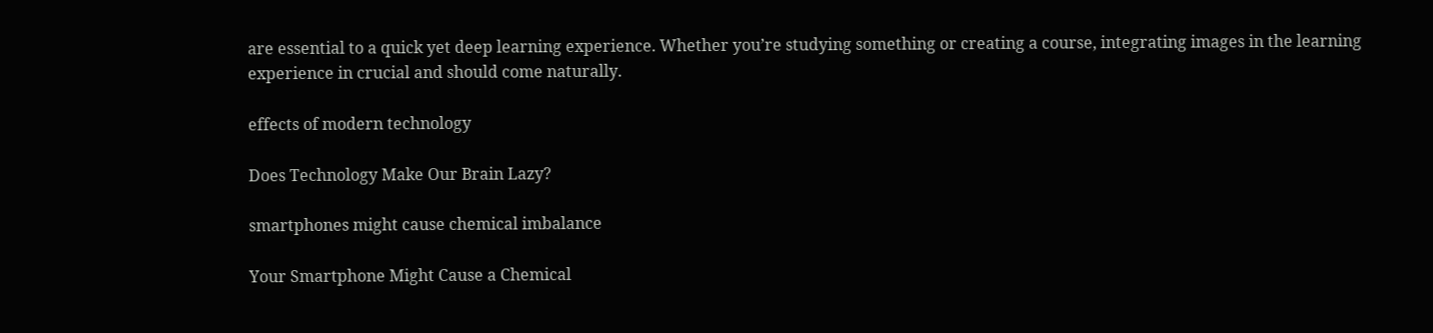are essential to a quick yet deep learning experience. Whether you’re studying something or creating a course, integrating images in the learning experience in crucial and should come naturally.

effects of modern technology

Does Technology Make Our Brain Lazy?

smartphones might cause chemical imbalance

Your Smartphone Might Cause a Chemical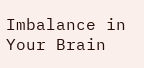Imbalance in Your Brain